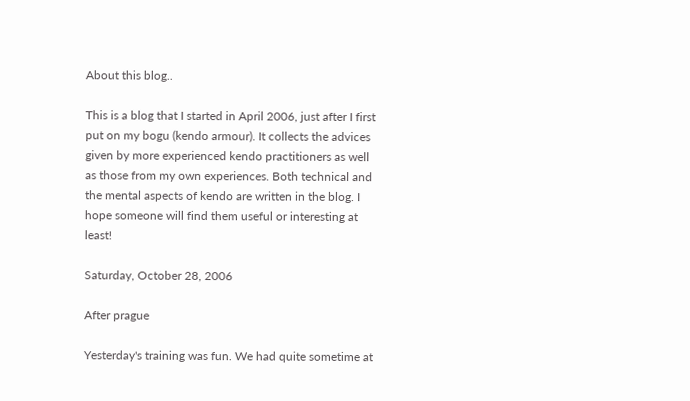About this blog..

This is a blog that I started in April 2006, just after I first put on my bogu (kendo armour). It collects the advices given by more experienced kendo practitioners as well as those from my own experiences. Both technical and the mental aspects of kendo are written in the blog. I hope someone will find them useful or interesting at least!

Saturday, October 28, 2006

After prague

Yesterday's training was fun. We had quite sometime at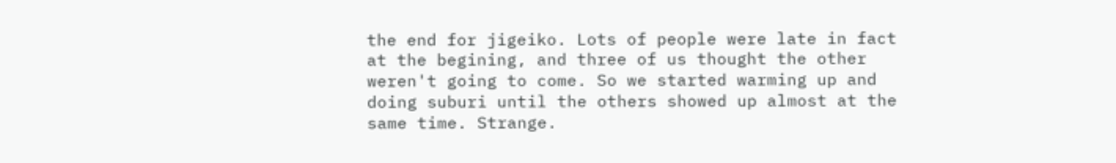the end for jigeiko. Lots of people were late in fact at the begining, and three of us thought the other weren't going to come. So we started warming up and doing suburi until the others showed up almost at the same time. Strange.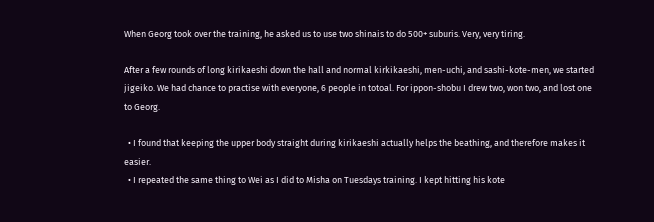When Georg took over the training, he asked us to use two shinais to do 500+ suburis. Very, very tiring.

After a few rounds of long kirikaeshi down the hall and normal kirkikaeshi, men-uchi, and sashi-kote-men, we started jigeiko. We had chance to practise with everyone, 6 people in totoal. For ippon-shobu I drew two, won two, and lost one to Georg.

  • I found that keeping the upper body straight during kirikaeshi actually helps the beathing, and therefore makes it easier.
  • I repeated the same thing to Wei as I did to Misha on Tuesdays training. I kept hitting his kote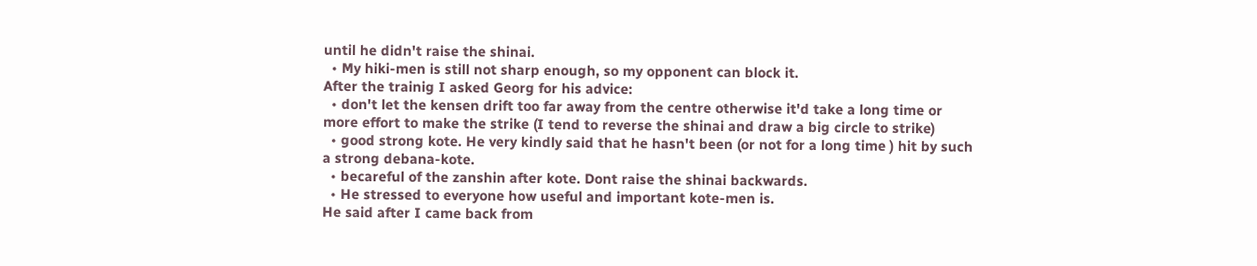until he didn't raise the shinai.
  • My hiki-men is still not sharp enough, so my opponent can block it.
After the trainig I asked Georg for his advice:
  • don't let the kensen drift too far away from the centre otherwise it'd take a long time or more effort to make the strike (I tend to reverse the shinai and draw a big circle to strike)
  • good strong kote. He very kindly said that he hasn't been (or not for a long time ) hit by such a strong debana-kote.
  • becareful of the zanshin after kote. Dont raise the shinai backwards.
  • He stressed to everyone how useful and important kote-men is.
He said after I came back from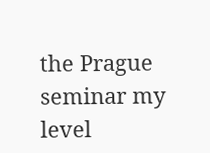the Prague seminar my level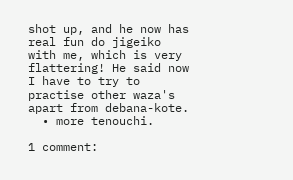shot up, and he now has real fun do jigeiko with me, which is very flattering! He said now I have to try to practise other waza's apart from debana-kote.
  • more tenouchi.

1 comment: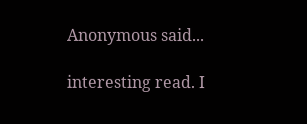Anonymous said...

interesting read. I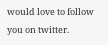would love to follow you on twitter.